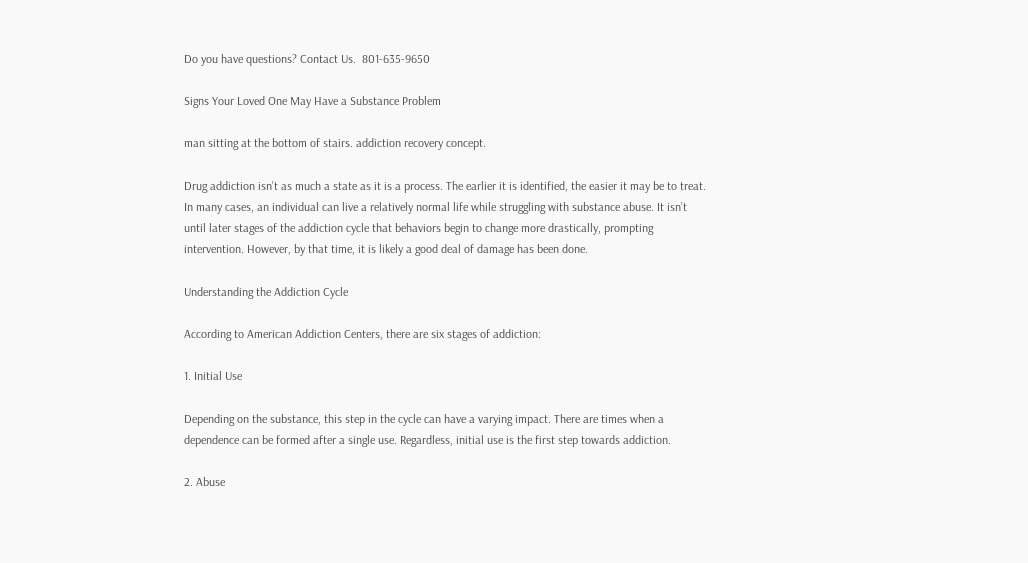Do you have questions? Contact Us.  801-635-9650

Signs Your Loved One May Have a Substance Problem

man sitting at the bottom of stairs. addiction recovery concept.

Drug addiction isn’t as much a state as it is a process. The earlier it is identified, the easier it may be to treat. In many cases, an individual can live a relatively normal life while struggling with substance abuse. It isn’t until later stages of the addiction cycle that behaviors begin to change more drastically, prompting intervention. However, by that time, it is likely a good deal of damage has been done.

Understanding the Addiction Cycle

According to American Addiction Centers, there are six stages of addiction:

1. Initial Use

Depending on the substance, this step in the cycle can have a varying impact. There are times when a dependence can be formed after a single use. Regardless, initial use is the first step towards addiction.

2. Abuse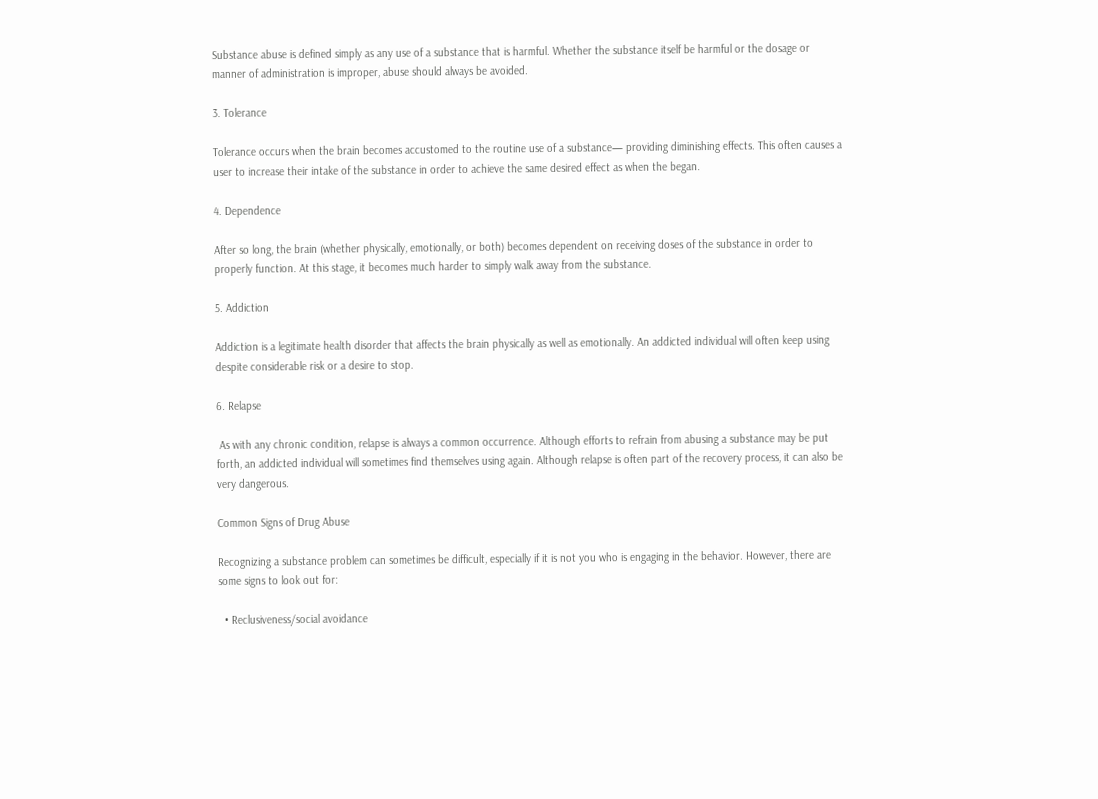Substance abuse is defined simply as any use of a substance that is harmful. Whether the substance itself be harmful or the dosage or manner of administration is improper, abuse should always be avoided.

3. Tolerance

Tolerance occurs when the brain becomes accustomed to the routine use of a substance— providing diminishing effects. This often causes a user to increase their intake of the substance in order to achieve the same desired effect as when the began.

4. Dependence

After so long, the brain (whether physically, emotionally, or both) becomes dependent on receiving doses of the substance in order to properly function. At this stage, it becomes much harder to simply walk away from the substance.

5. Addiction

Addiction is a legitimate health disorder that affects the brain physically as well as emotionally. An addicted individual will often keep using despite considerable risk or a desire to stop.

6. Relapse

 As with any chronic condition, relapse is always a common occurrence. Although efforts to refrain from abusing a substance may be put forth, an addicted individual will sometimes find themselves using again. Although relapse is often part of the recovery process, it can also be very dangerous.

Common Signs of Drug Abuse

Recognizing a substance problem can sometimes be difficult, especially if it is not you who is engaging in the behavior. However, there are some signs to look out for:

  • Reclusiveness/social avoidance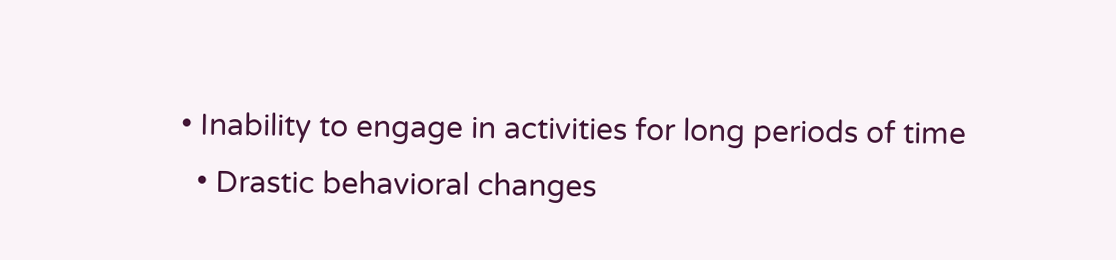• Inability to engage in activities for long periods of time
  • Drastic behavioral changes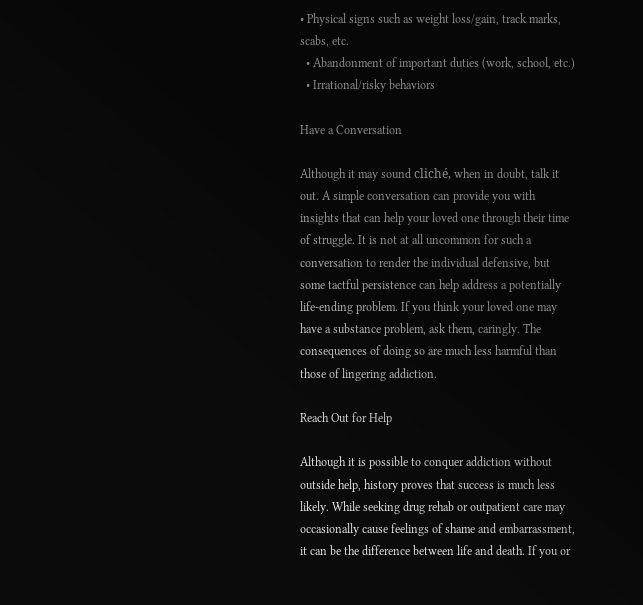• Physical signs such as weight loss/gain, track marks, scabs, etc.
  • Abandonment of important duties (work, school, etc.)
  • Irrational/risky behaviors

Have a Conversation

Although it may sound cliché, when in doubt, talk it out. A simple conversation can provide you with insights that can help your loved one through their time of struggle. It is not at all uncommon for such a conversation to render the individual defensive, but some tactful persistence can help address a potentially life-ending problem. If you think your loved one may have a substance problem, ask them, caringly. The consequences of doing so are much less harmful than those of lingering addiction.

Reach Out for Help

Although it is possible to conquer addiction without outside help, history proves that success is much less likely. While seeking drug rehab or outpatient care may occasionally cause feelings of shame and embarrassment, it can be the difference between life and death. If you or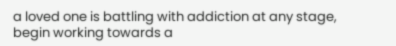a loved one is battling with addiction at any stage, begin working towards a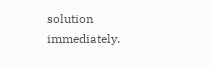solution immediately.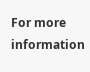For more information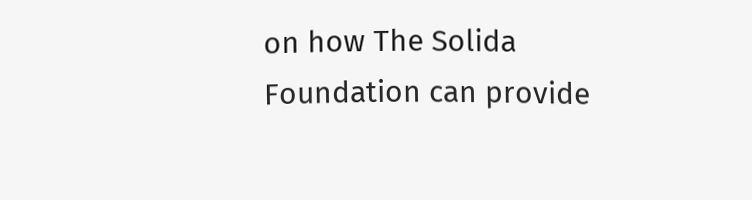on how The Solida Foundation can provide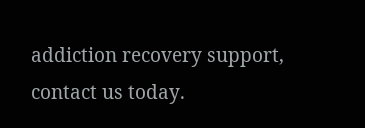addiction recovery support, contact us today.